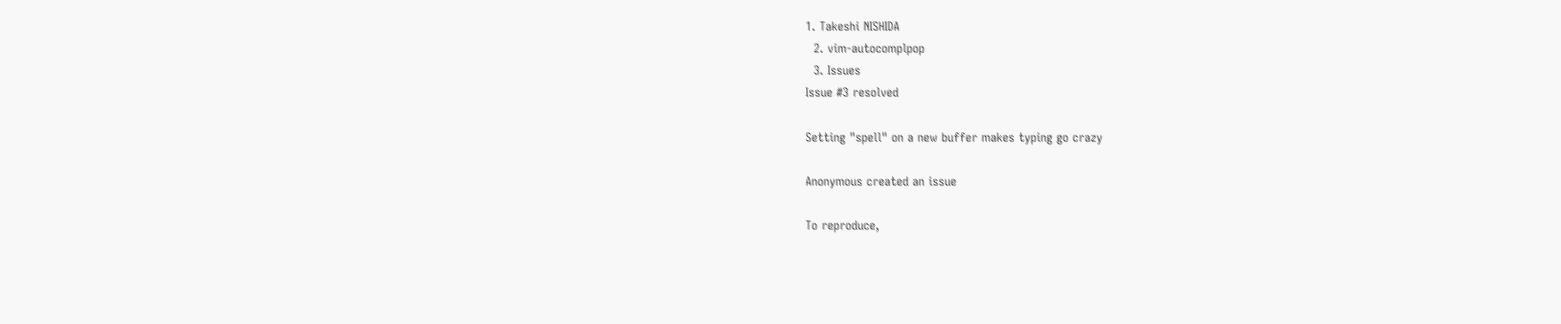1. Takeshi NISHIDA
  2. vim-autocomplpop
  3. Issues
Issue #3 resolved

Setting "spell" on a new buffer makes typing go crazy

Anonymous created an issue

To reproduce,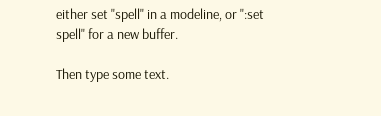either set "spell" in a modeline, or ":set spell" for a new buffer.

Then type some text.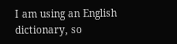I am using an English dictionary, so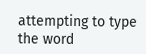attempting to type the word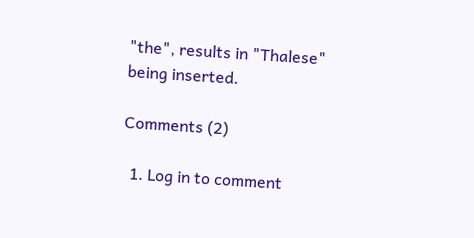"the", results in "Thalese" being inserted.

Comments (2)

  1. Log in to comment